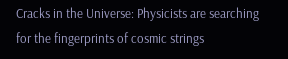Cracks in the Universe: Physicists are searching for the fingerprints of cosmic strings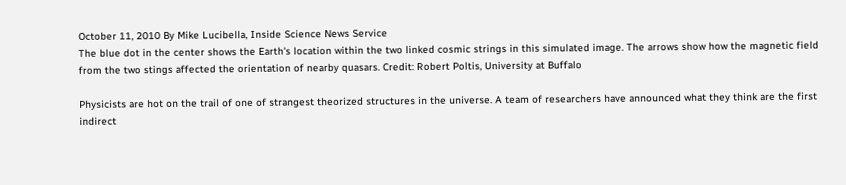October 11, 2010 By Mike Lucibella, Inside Science News Service
The blue dot in the center shows the Earth's location within the two linked cosmic strings in this simulated image. The arrows show how the magnetic field from the two stings affected the orientation of nearby quasars. Credit: Robert Poltis, University at Buffalo

Physicists are hot on the trail of one of strangest theorized structures in the universe. A team of researchers have announced what they think are the first indirect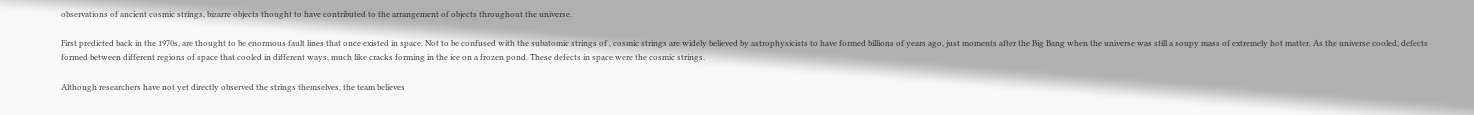observations of ancient cosmic strings, bizarre objects thought to have contributed to the arrangement of objects throughout the universe.

First predicted back in the 1970s, are thought to be enormous fault lines that once existed in space. Not to be confused with the subatomic strings of , cosmic strings are widely believed by astrophysicists to have formed billions of years ago, just moments after the Big Bang when the universe was still a soupy mass of extremely hot matter. As the universe cooled, defects formed between different regions of space that cooled in different ways, much like cracks forming in the ice on a frozen pond. These defects in space were the cosmic strings.

Although researchers have not yet directly observed the strings themselves, the team believes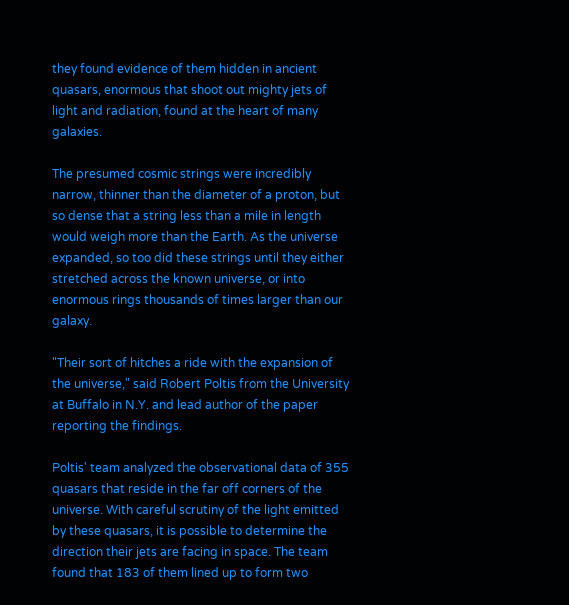they found evidence of them hidden in ancient quasars, enormous that shoot out mighty jets of light and radiation, found at the heart of many galaxies.

The presumed cosmic strings were incredibly narrow, thinner than the diameter of a proton, but so dense that a string less than a mile in length would weigh more than the Earth. As the universe expanded, so too did these strings until they either stretched across the known universe, or into enormous rings thousands of times larger than our galaxy.

"Their sort of hitches a ride with the expansion of the universe," said Robert Poltis from the University at Buffalo in N.Y. and lead author of the paper reporting the findings.

Poltis' team analyzed the observational data of 355 quasars that reside in the far off corners of the universe. With careful scrutiny of the light emitted by these quasars, it is possible to determine the direction their jets are facing in space. The team found that 183 of them lined up to form two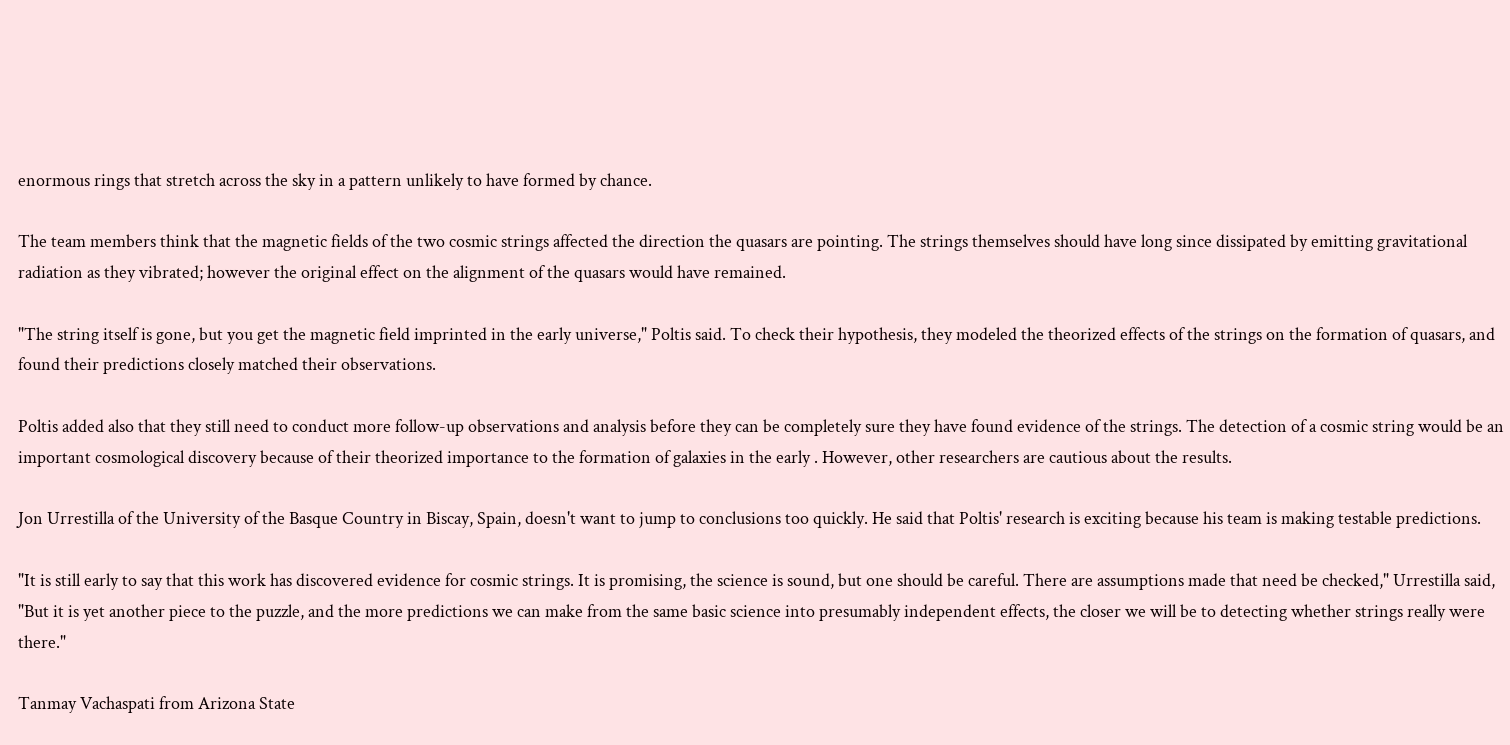enormous rings that stretch across the sky in a pattern unlikely to have formed by chance.

The team members think that the magnetic fields of the two cosmic strings affected the direction the quasars are pointing. The strings themselves should have long since dissipated by emitting gravitational radiation as they vibrated; however the original effect on the alignment of the quasars would have remained.

"The string itself is gone, but you get the magnetic field imprinted in the early universe," Poltis said. To check their hypothesis, they modeled the theorized effects of the strings on the formation of quasars, and found their predictions closely matched their observations.

Poltis added also that they still need to conduct more follow-up observations and analysis before they can be completely sure they have found evidence of the strings. The detection of a cosmic string would be an important cosmological discovery because of their theorized importance to the formation of galaxies in the early . However, other researchers are cautious about the results.

Jon Urrestilla of the University of the Basque Country in Biscay, Spain, doesn't want to jump to conclusions too quickly. He said that Poltis' research is exciting because his team is making testable predictions.

"It is still early to say that this work has discovered evidence for cosmic strings. It is promising, the science is sound, but one should be careful. There are assumptions made that need be checked," Urrestilla said, "But it is yet another piece to the puzzle, and the more predictions we can make from the same basic science into presumably independent effects, the closer we will be to detecting whether strings really were there."

Tanmay Vachaspati from Arizona State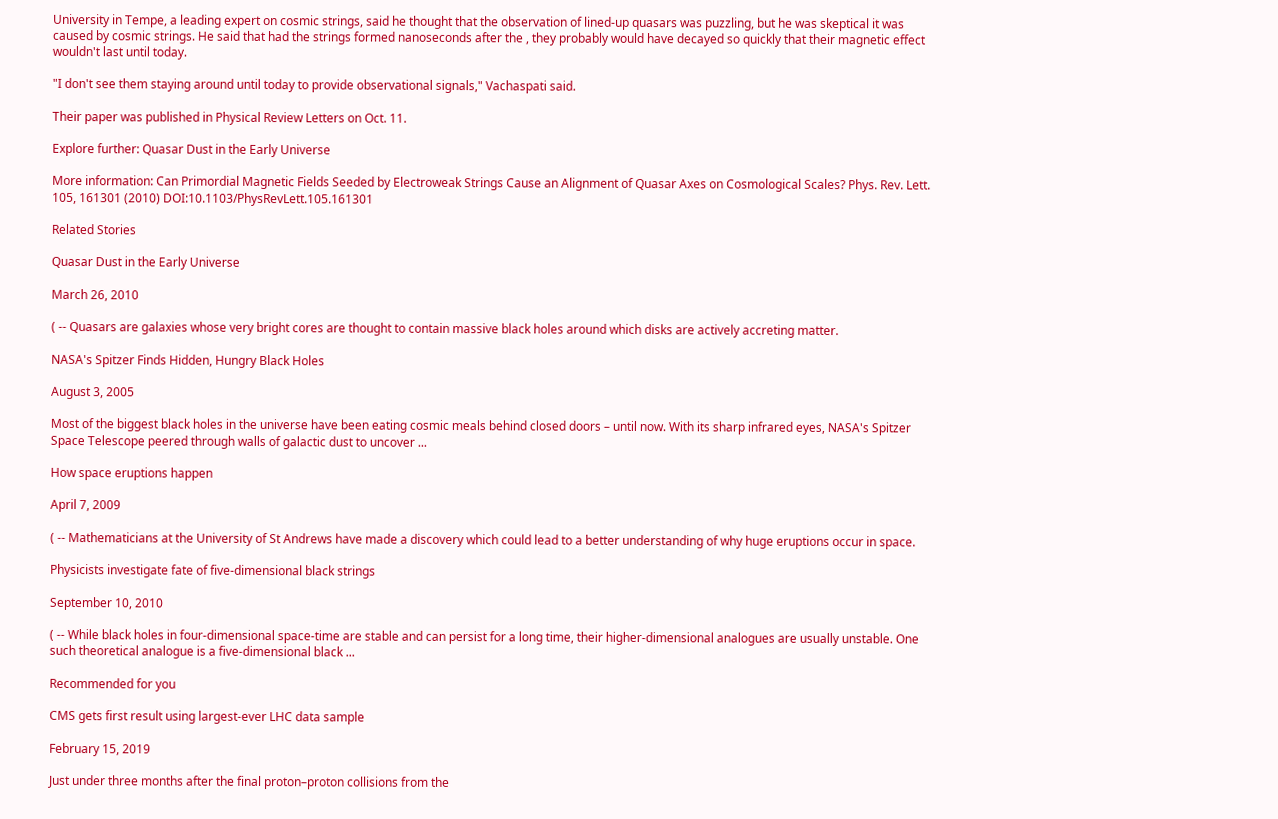University in Tempe, a leading expert on cosmic strings, said he thought that the observation of lined-up quasars was puzzling, but he was skeptical it was caused by cosmic strings. He said that had the strings formed nanoseconds after the , they probably would have decayed so quickly that their magnetic effect wouldn't last until today.

"I don't see them staying around until today to provide observational signals," Vachaspati said.

Their paper was published in Physical Review Letters on Oct. 11.

Explore further: Quasar Dust in the Early Universe

More information: Can Primordial Magnetic Fields Seeded by Electroweak Strings Cause an Alignment of Quasar Axes on Cosmological Scales? Phys. Rev. Lett. 105, 161301 (2010) DOI:10.1103/PhysRevLett.105.161301

Related Stories

Quasar Dust in the Early Universe

March 26, 2010

( -- Quasars are galaxies whose very bright cores are thought to contain massive black holes around which disks are actively accreting matter.

NASA's Spitzer Finds Hidden, Hungry Black Holes

August 3, 2005

Most of the biggest black holes in the universe have been eating cosmic meals behind closed doors – until now. With its sharp infrared eyes, NASA's Spitzer Space Telescope peered through walls of galactic dust to uncover ...

How space eruptions happen

April 7, 2009

( -- Mathematicians at the University of St Andrews have made a discovery which could lead to a better understanding of why huge eruptions occur in space.

Physicists investigate fate of five-dimensional black strings

September 10, 2010

( -- While black holes in four-dimensional space-time are stable and can persist for a long time, their higher-dimensional analogues are usually unstable. One such theoretical analogue is a five-dimensional black ...

Recommended for you

CMS gets first result using largest-ever LHC data sample

February 15, 2019

Just under three months after the final proton–proton collisions from the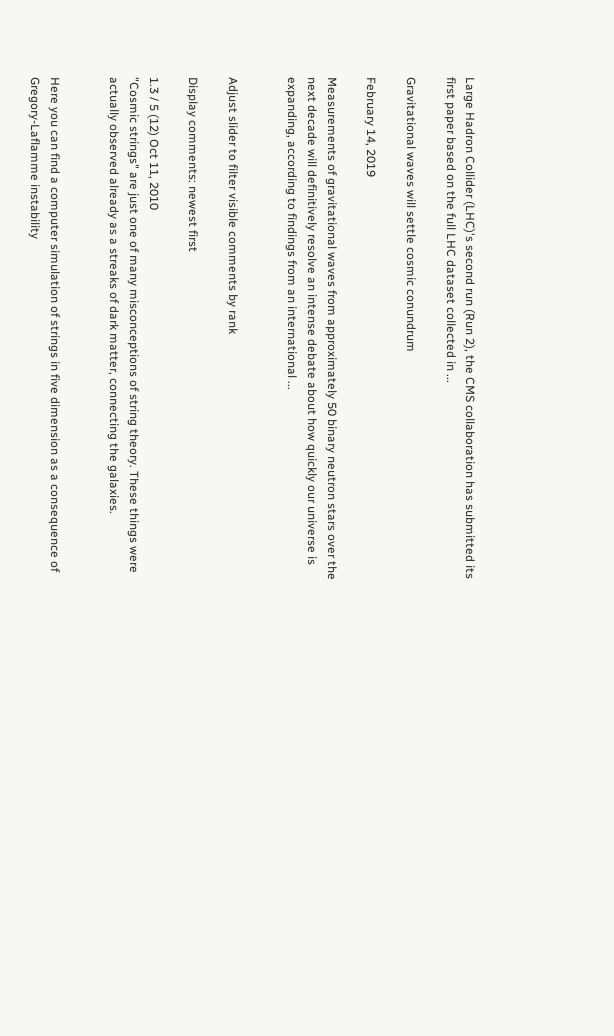Large Hadron Collider (LHC)'s second run (Run 2), the CMS collaboration has submitted its first paper based on the full LHC dataset collected in ...

Gravitational waves will settle cosmic conundrum

February 14, 2019

Measurements of gravitational waves from approximately 50 binary neutron stars over the next decade will definitively resolve an intense debate about how quickly our universe is expanding, according to findings from an international ...


Adjust slider to filter visible comments by rank

Display comments: newest first

1.3 / 5 (12) Oct 11, 2010
"Cosmic strings" are just one of many misconceptions of string theory. These things were actually observed already as a streaks of dark matter, connecting the galaxies.


Here you can find a computer simulation of strings in five dimension as a consequence of Gregory-Laflamme instability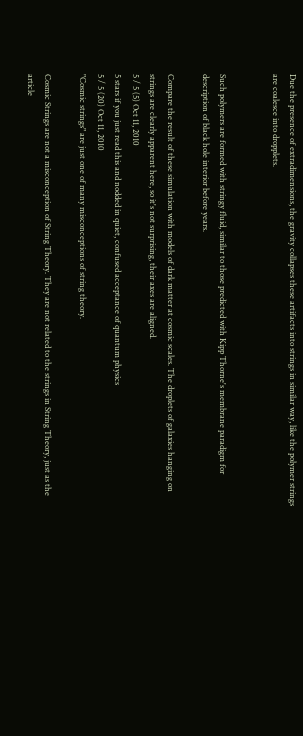Due the presence of extradimensions, the gravity collapses these artifacts into strings in similar way, like the polymer strings are coalesce into dropplets.


Such polymers are formed with stringy fluid, similar to those predicted with Kipp Thorne's membrane paradigm for description of black hole interior before years.

Compare the result of these simulation with models of dark matter at cosmic scales. The droplets of galaxies hanging on strings are clearly apparent here, so it's not surprising, their axes are aligned.
5 / 5 (5) Oct 11, 2010
5 stars if you just read this and nodded in quiet, confused acceptance of quantum physics
5 / 5 (20) Oct 11, 2010
"Cosmic strings" are just one of many misconceptions of string theory.

Cosmic Strings are not a misconception of String Theory. They are not related to the strings in String Theory, just as the article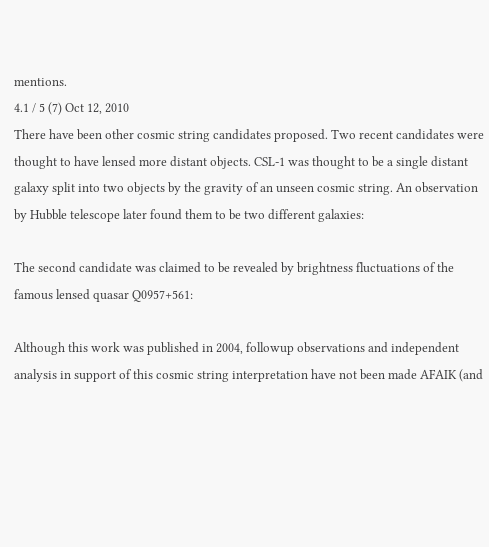mentions.
4.1 / 5 (7) Oct 12, 2010
There have been other cosmic string candidates proposed. Two recent candidates were thought to have lensed more distant objects. CSL-1 was thought to be a single distant galaxy split into two objects by the gravity of an unseen cosmic string. An observation by Hubble telescope later found them to be two different galaxies:

The second candidate was claimed to be revealed by brightness fluctuations of the famous lensed quasar Q0957+561:

Although this work was published in 2004, followup observations and independent analysis in support of this cosmic string interpretation have not been made AFAIK (and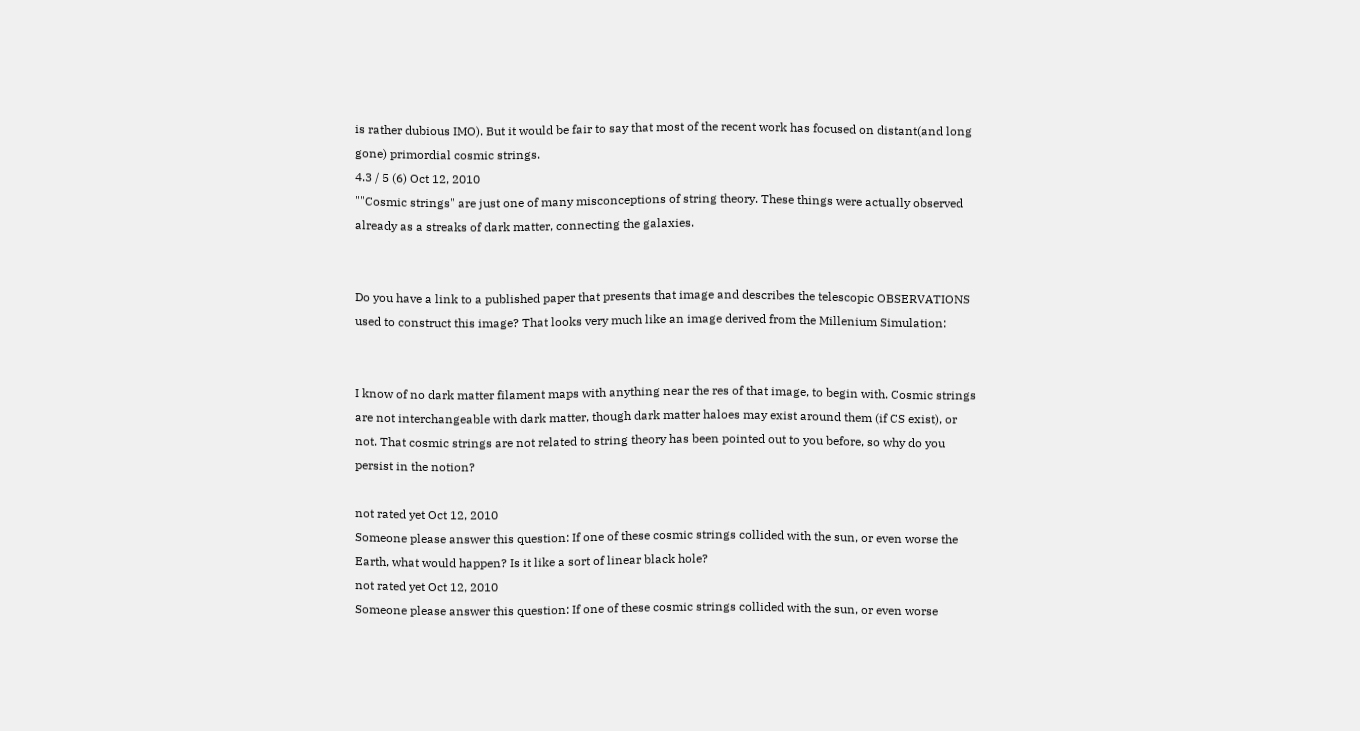is rather dubious IMO). But it would be fair to say that most of the recent work has focused on distant(and long gone) primordial cosmic strings.
4.3 / 5 (6) Oct 12, 2010
""Cosmic strings" are just one of many misconceptions of string theory. These things were actually observed already as a streaks of dark matter, connecting the galaxies.


Do you have a link to a published paper that presents that image and describes the telescopic OBSERVATIONS used to construct this image? That looks very much like an image derived from the Millenium Simulation:


I know of no dark matter filament maps with anything near the res of that image, to begin with. Cosmic strings are not interchangeable with dark matter, though dark matter haloes may exist around them (if CS exist), or not. That cosmic strings are not related to string theory has been pointed out to you before, so why do you persist in the notion?

not rated yet Oct 12, 2010
Someone please answer this question: If one of these cosmic strings collided with the sun, or even worse the Earth, what would happen? Is it like a sort of linear black hole?
not rated yet Oct 12, 2010
Someone please answer this question: If one of these cosmic strings collided with the sun, or even worse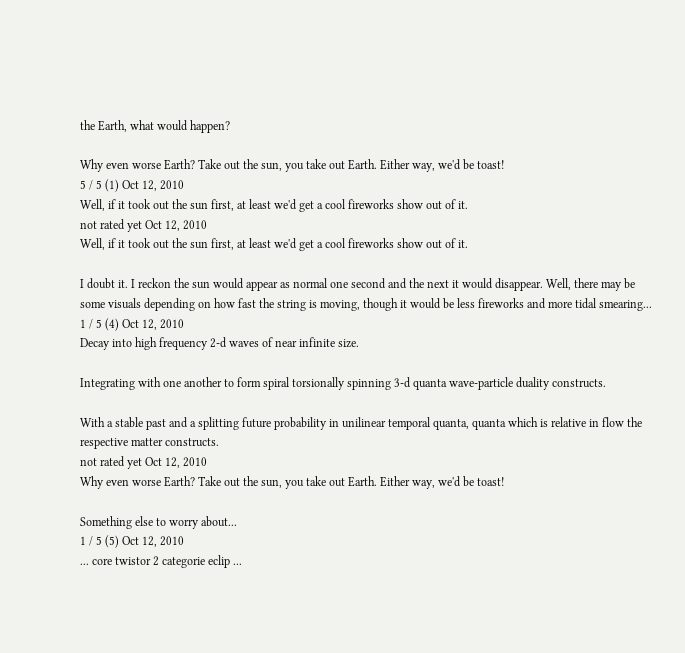the Earth, what would happen?

Why even worse Earth? Take out the sun, you take out Earth. Either way, we'd be toast!
5 / 5 (1) Oct 12, 2010
Well, if it took out the sun first, at least we'd get a cool fireworks show out of it.
not rated yet Oct 12, 2010
Well, if it took out the sun first, at least we'd get a cool fireworks show out of it.

I doubt it. I reckon the sun would appear as normal one second and the next it would disappear. Well, there may be some visuals depending on how fast the string is moving, though it would be less fireworks and more tidal smearing...
1 / 5 (4) Oct 12, 2010
Decay into high frequency 2-d waves of near infinite size.

Integrating with one another to form spiral torsionally spinning 3-d quanta wave-particle duality constructs.

With a stable past and a splitting future probability in unilinear temporal quanta, quanta which is relative in flow the respective matter constructs.
not rated yet Oct 12, 2010
Why even worse Earth? Take out the sun, you take out Earth. Either way, we'd be toast!

Something else to worry about...
1 / 5 (5) Oct 12, 2010
... core twistor 2 categorie eclip ...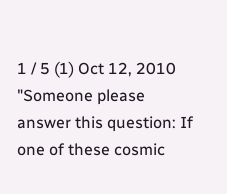1 / 5 (1) Oct 12, 2010
"Someone please answer this question: If one of these cosmic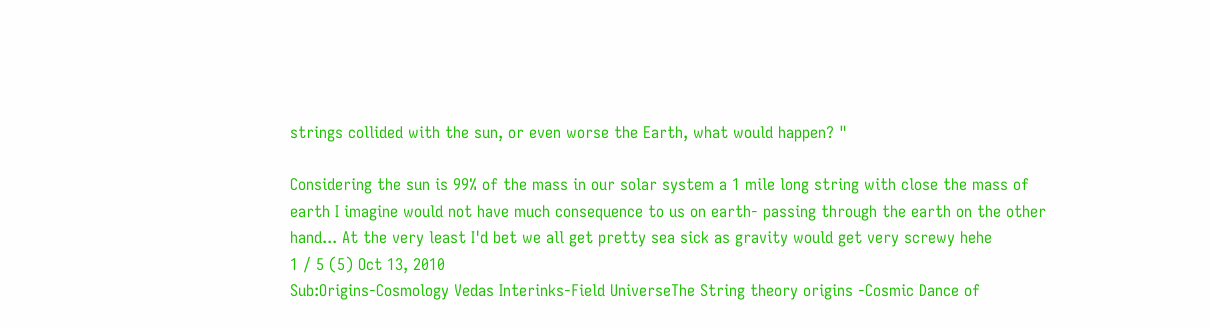strings collided with the sun, or even worse the Earth, what would happen? "

Considering the sun is 99% of the mass in our solar system a 1 mile long string with close the mass of earth I imagine would not have much consequence to us on earth- passing through the earth on the other hand... At the very least I'd bet we all get pretty sea sick as gravity would get very screwy hehe
1 / 5 (5) Oct 13, 2010
Sub:Origins-Cosmology Vedas Interinks-Field UniverseThe String theory origins -Cosmic Dance of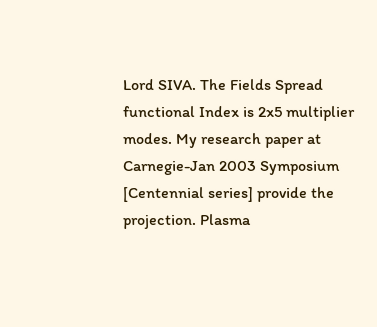Lord SIVA. The Fields Spread functional Index is 2x5 multiplier modes. My research paper at Carnegie-Jan 2003 Symposium [Centennial series] provide the projection. Plasma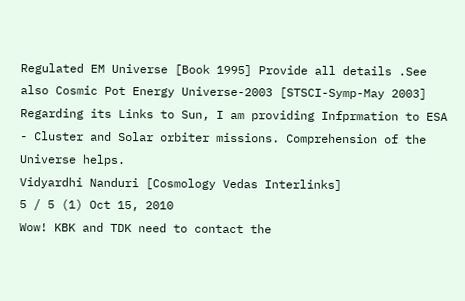Regulated EM Universe [Book 1995] Provide all details .See also Cosmic Pot Energy Universe-2003 [STSCI-Symp-May 2003]
Regarding its Links to Sun, I am providing Infprmation to ESA - Cluster and Solar orbiter missions. Comprehension of the Universe helps.
Vidyardhi Nanduri [Cosmology Vedas Interlinks]
5 / 5 (1) Oct 15, 2010
Wow! KBK and TDK need to contact the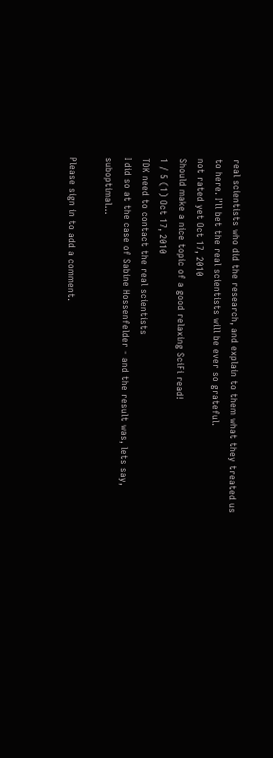real scientists who did the research, and explain to them what they treated us to here. I'll bet the real scientists will be ever so grateful.
not rated yet Oct 17, 2010
Should make a nice topic of a good relaxing SciFi read!
1 / 5 (1) Oct 17, 2010
TDK need to contact the real scientists
I did so at the case of Sabine Hossenfelder - and the result was, lets say, suboptimal...

Please sign in to add a comment.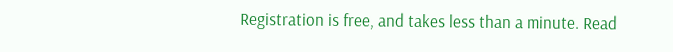Registration is free, and takes less than a minute. Read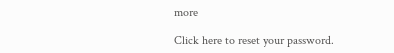more

Click here to reset your password.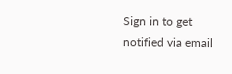Sign in to get notified via email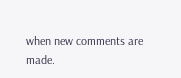when new comments are made.